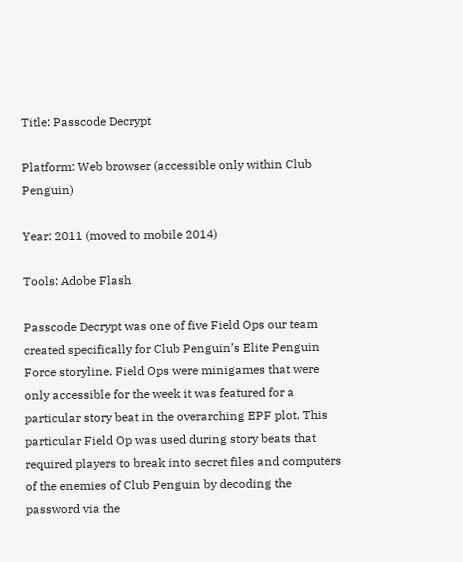Title: Passcode Decrypt

Platform: Web browser (accessible only within Club Penguin)

Year: 2011 (moved to mobile 2014)

Tools: Adobe Flash

Passcode Decrypt was one of five Field Ops our team created specifically for Club Penguin’s Elite Penguin Force storyline. Field Ops were minigames that were only accessible for the week it was featured for a particular story beat in the overarching EPF plot. This particular Field Op was used during story beats that required players to break into secret files and computers of the enemies of Club Penguin by decoding the password via the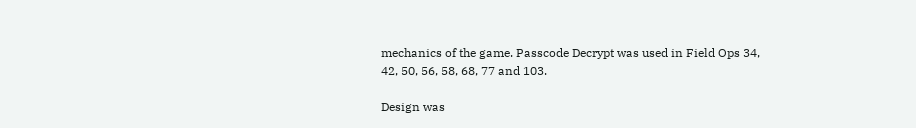mechanics of the game. Passcode Decrypt was used in Field Ops 34, 42, 50, 56, 58, 68, 77 and 103.

Design was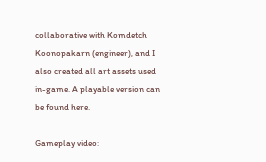collaborative with Komdetch Koonopakarn (engineer), and I also created all art assets used in-game. A playable version can be found here.

Gameplay video: